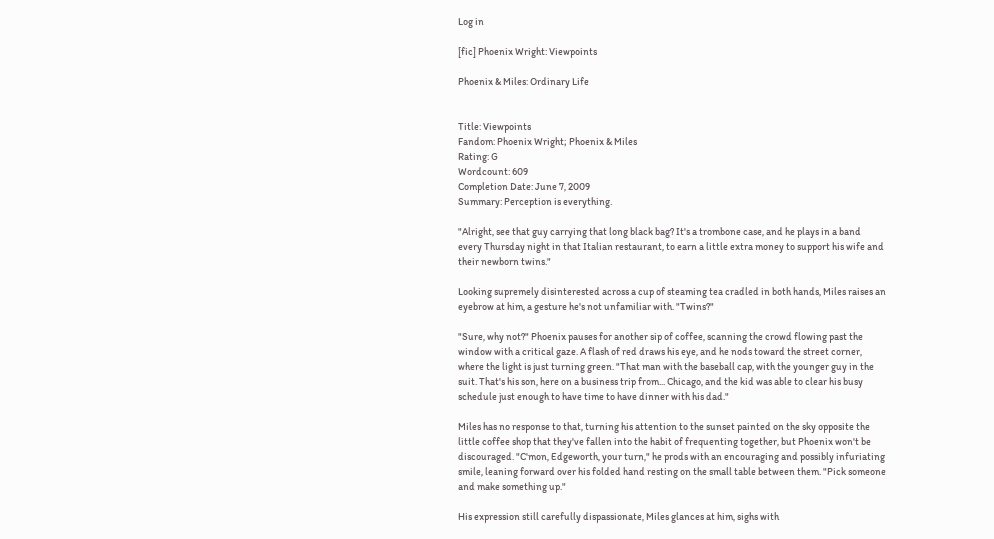Log in

[fic] Phoenix Wright: Viewpoints

Phoenix & Miles: Ordinary Life


Title: Viewpoints
Fandom: Phoenix Wright; Phoenix & Miles
Rating: G
Wordcount: 609
Completion Date: June 7, 2009
Summary: Perception is everything.

"Alright, see that guy carrying that long black bag? It's a trombone case, and he plays in a band every Thursday night in that Italian restaurant, to earn a little extra money to support his wife and their newborn twins."

Looking supremely disinterested across a cup of steaming tea cradled in both hands, Miles raises an eyebrow at him, a gesture he's not unfamiliar with. "Twins?"

"Sure, why not?" Phoenix pauses for another sip of coffee, scanning the crowd flowing past the window with a critical gaze. A flash of red draws his eye, and he nods toward the street corner, where the light is just turning green. "That man with the baseball cap, with the younger guy in the suit. That's his son, here on a business trip from... Chicago, and the kid was able to clear his busy schedule just enough to have time to have dinner with his dad."

Miles has no response to that, turning his attention to the sunset painted on the sky opposite the little coffee shop that they've fallen into the habit of frequenting together, but Phoenix won't be discouraged. "C'mon, Edgeworth, your turn," he prods with an encouraging and possibly infuriating smile, leaning forward over his folded hand resting on the small table between them. "Pick someone and make something up."

His expression still carefully dispassionate, Miles glances at him, sighs with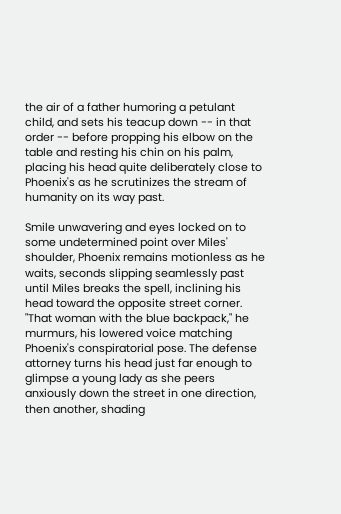the air of a father humoring a petulant child, and sets his teacup down -- in that order -- before propping his elbow on the table and resting his chin on his palm, placing his head quite deliberately close to Phoenix's as he scrutinizes the stream of humanity on its way past.

Smile unwavering and eyes locked on to some undetermined point over Miles' shoulder, Phoenix remains motionless as he waits, seconds slipping seamlessly past until Miles breaks the spell, inclining his head toward the opposite street corner. "That woman with the blue backpack," he murmurs, his lowered voice matching Phoenix's conspiratorial pose. The defense attorney turns his head just far enough to glimpse a young lady as she peers anxiously down the street in one direction, then another, shading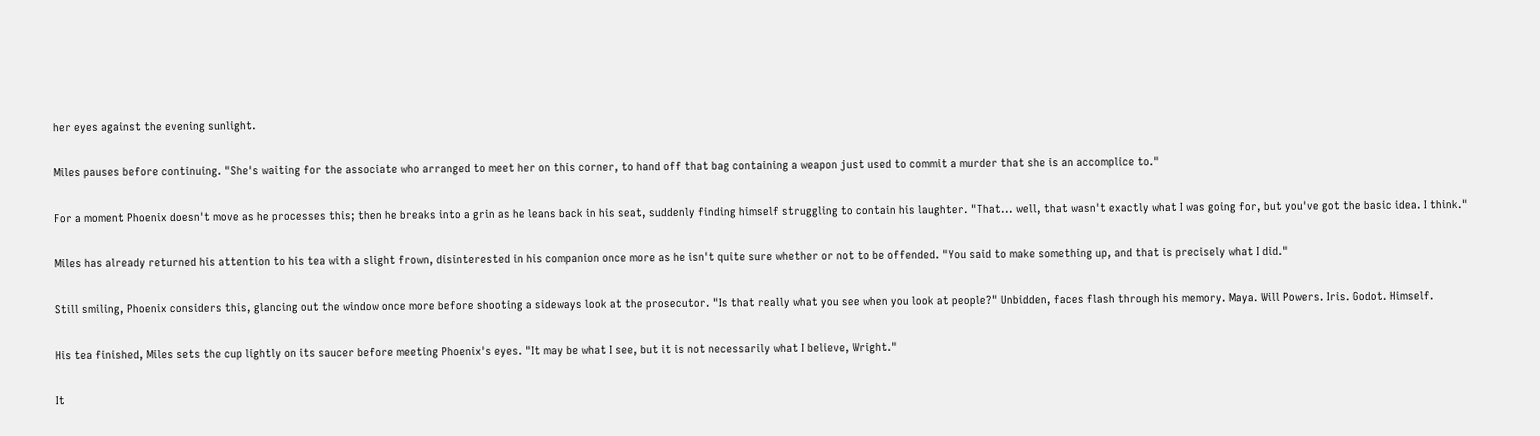her eyes against the evening sunlight.

Miles pauses before continuing. "She's waiting for the associate who arranged to meet her on this corner, to hand off that bag containing a weapon just used to commit a murder that she is an accomplice to."

For a moment Phoenix doesn't move as he processes this; then he breaks into a grin as he leans back in his seat, suddenly finding himself struggling to contain his laughter. "That... well, that wasn't exactly what I was going for, but you've got the basic idea. I think."

Miles has already returned his attention to his tea with a slight frown, disinterested in his companion once more as he isn't quite sure whether or not to be offended. "You said to make something up, and that is precisely what I did."

Still smiling, Phoenix considers this, glancing out the window once more before shooting a sideways look at the prosecutor. "Is that really what you see when you look at people?" Unbidden, faces flash through his memory. Maya. Will Powers. Iris. Godot. Himself.

His tea finished, Miles sets the cup lightly on its saucer before meeting Phoenix's eyes. "It may be what I see, but it is not necessarily what I believe, Wright."

It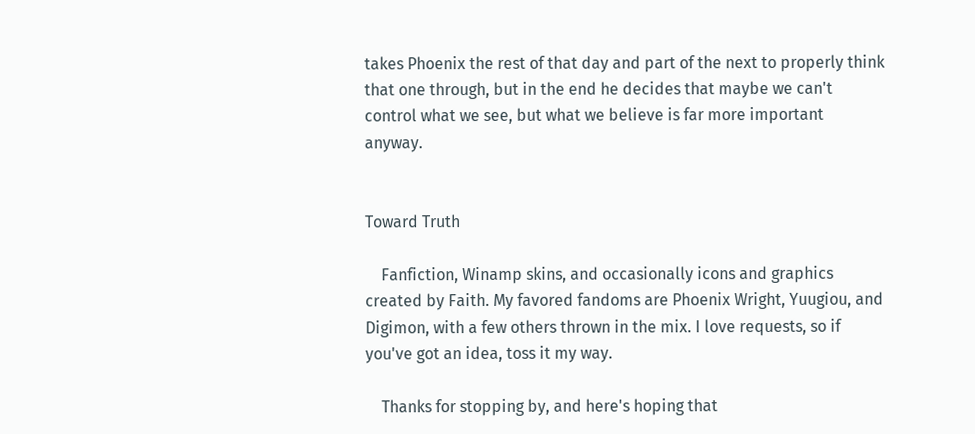takes Phoenix the rest of that day and part of the next to properly think that one through, but in the end he decides that maybe we can't control what we see, but what we believe is far more important anyway.


Toward Truth

    Fanfiction, Winamp skins, and occasionally icons and graphics created by Faith. My favored fandoms are Phoenix Wright, Yuugiou, and Digimon, with a few others thrown in the mix. I love requests, so if you've got an idea, toss it my way.

    Thanks for stopping by, and here's hoping that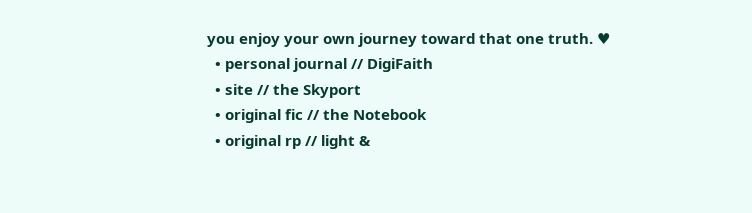you enjoy your own journey toward that one truth. ♥
  • personal journal // DigiFaith
  • site // the Skyport
  • original fic // the Notebook
  • original rp // light &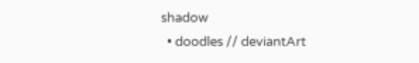shadow
  • doodles // deviantArt